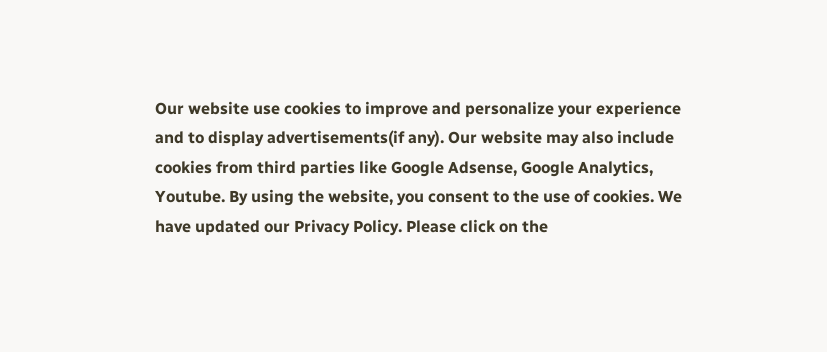Our website use cookies to improve and personalize your experience and to display advertisements(if any). Our website may also include cookies from third parties like Google Adsense, Google Analytics, Youtube. By using the website, you consent to the use of cookies. We have updated our Privacy Policy. Please click on the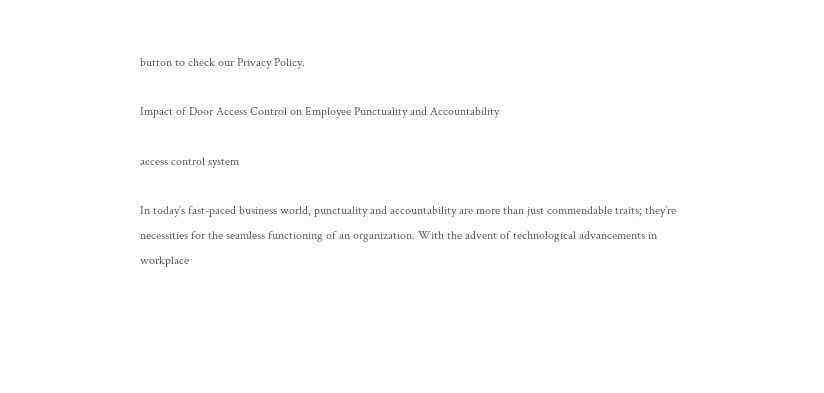button to check our Privacy Policy.

Impact of Door Access Control on Employee Punctuality and Accountability

access control system

In today’s fast-paced business world, punctuality and accountability are more than just commendable traits; they’re necessities for the seamless functioning of an organization. With the advent of technological advancements in workplace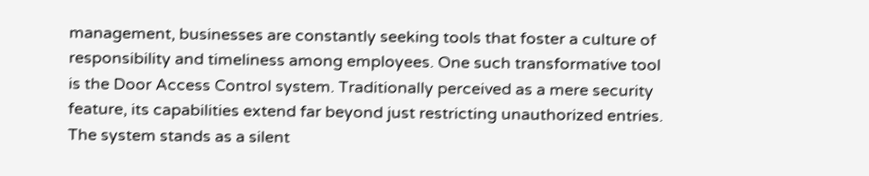management, businesses are constantly seeking tools that foster a culture of responsibility and timeliness among employees. One such transformative tool is the Door Access Control system. Traditionally perceived as a mere security feature, its capabilities extend far beyond just restricting unauthorized entries. The system stands as a silent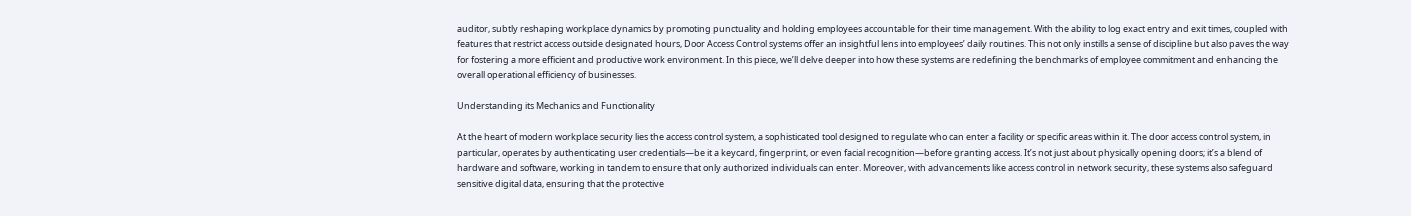auditor, subtly reshaping workplace dynamics by promoting punctuality and holding employees accountable for their time management. With the ability to log exact entry and exit times, coupled with features that restrict access outside designated hours, Door Access Control systems offer an insightful lens into employees’ daily routines. This not only instills a sense of discipline but also paves the way for fostering a more efficient and productive work environment. In this piece, we’ll delve deeper into how these systems are redefining the benchmarks of employee commitment and enhancing the overall operational efficiency of businesses.

Understanding its Mechanics and Functionality

At the heart of modern workplace security lies the access control system, a sophisticated tool designed to regulate who can enter a facility or specific areas within it. The door access control system, in particular, operates by authenticating user credentials—be it a keycard, fingerprint, or even facial recognition—before granting access. It’s not just about physically opening doors; it’s a blend of hardware and software, working in tandem to ensure that only authorized individuals can enter. Moreover, with advancements like access control in network security, these systems also safeguard sensitive digital data, ensuring that the protective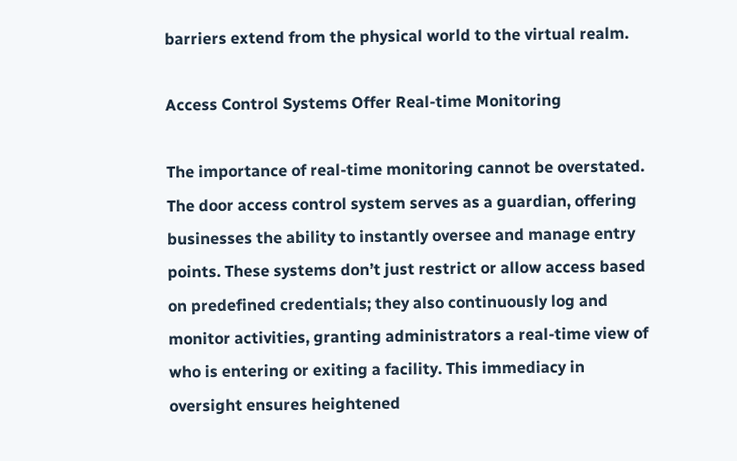barriers extend from the physical world to the virtual realm.

Access Control Systems Offer Real-time Monitoring

The importance of real-time monitoring cannot be overstated. The door access control system serves as a guardian, offering businesses the ability to instantly oversee and manage entry points. These systems don’t just restrict or allow access based on predefined credentials; they also continuously log and monitor activities, granting administrators a real-time view of who is entering or exiting a facility. This immediacy in oversight ensures heightened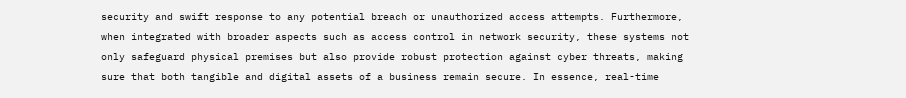security and swift response to any potential breach or unauthorized access attempts. Furthermore, when integrated with broader aspects such as access control in network security, these systems not only safeguard physical premises but also provide robust protection against cyber threats, making sure that both tangible and digital assets of a business remain secure. In essence, real-time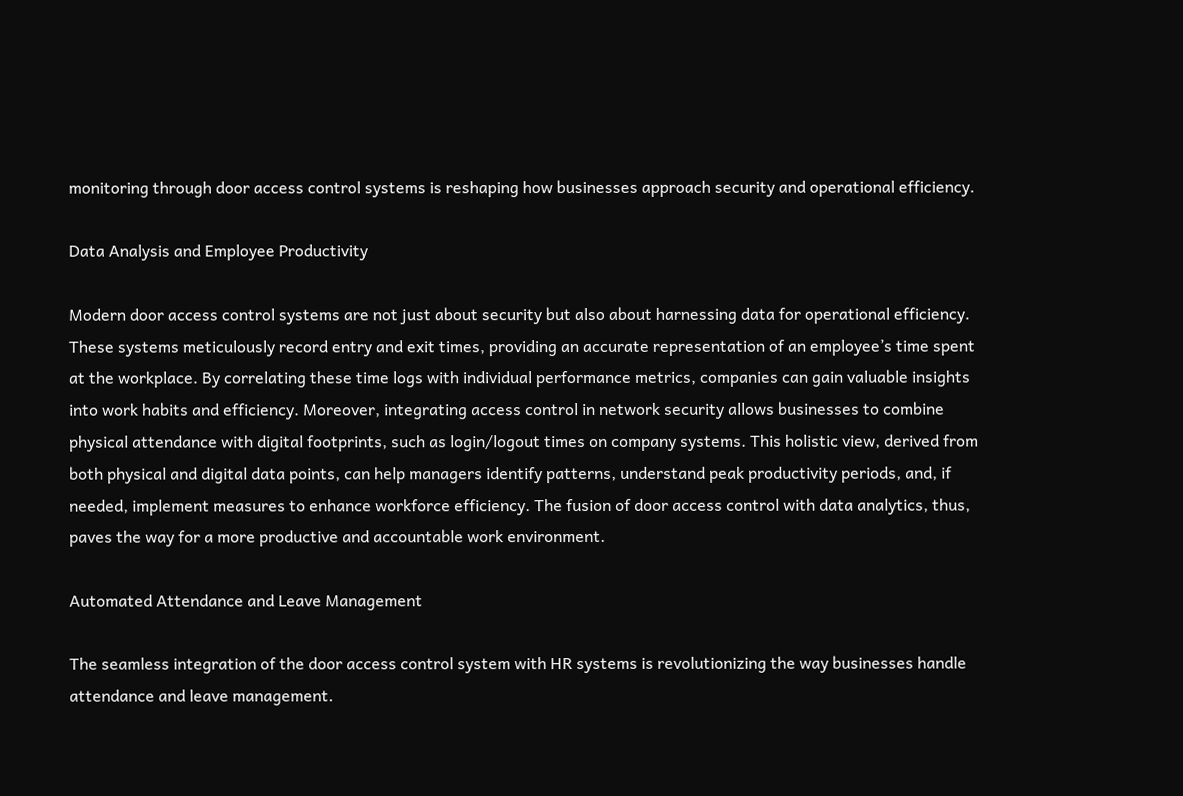monitoring through door access control systems is reshaping how businesses approach security and operational efficiency.

Data Analysis and Employee Productivity

Modern door access control systems are not just about security but also about harnessing data for operational efficiency. These systems meticulously record entry and exit times, providing an accurate representation of an employee’s time spent at the workplace. By correlating these time logs with individual performance metrics, companies can gain valuable insights into work habits and efficiency. Moreover, integrating access control in network security allows businesses to combine physical attendance with digital footprints, such as login/logout times on company systems. This holistic view, derived from both physical and digital data points, can help managers identify patterns, understand peak productivity periods, and, if needed, implement measures to enhance workforce efficiency. The fusion of door access control with data analytics, thus, paves the way for a more productive and accountable work environment.

Automated Attendance and Leave Management

The seamless integration of the door access control system with HR systems is revolutionizing the way businesses handle attendance and leave management.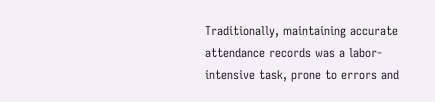Traditionally, maintaining accurate attendance records was a labor-intensive task, prone to errors and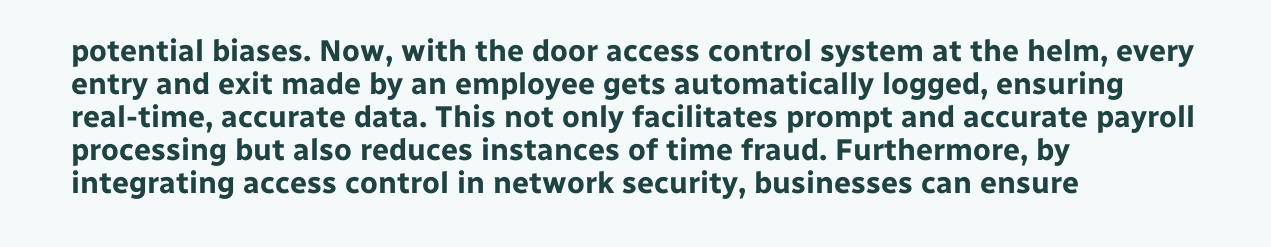potential biases. Now, with the door access control system at the helm, every entry and exit made by an employee gets automatically logged, ensuring real-time, accurate data. This not only facilitates prompt and accurate payroll processing but also reduces instances of time fraud. Furthermore, by integrating access control in network security, businesses can ensure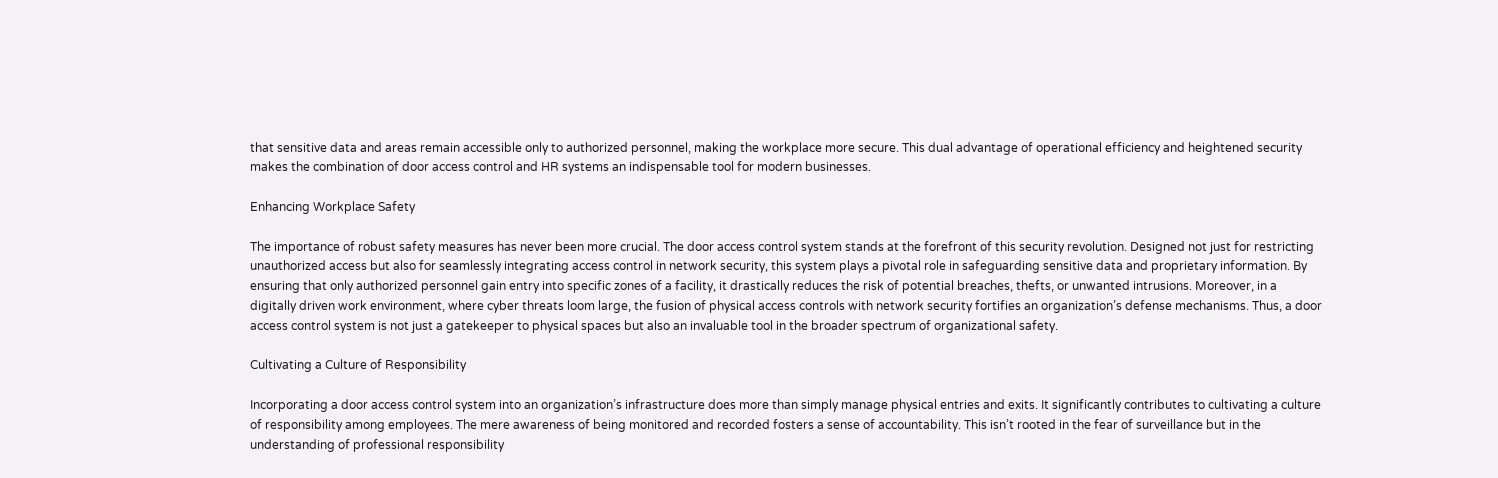that sensitive data and areas remain accessible only to authorized personnel, making the workplace more secure. This dual advantage of operational efficiency and heightened security makes the combination of door access control and HR systems an indispensable tool for modern businesses.

Enhancing Workplace Safety

The importance of robust safety measures has never been more crucial. The door access control system stands at the forefront of this security revolution. Designed not just for restricting unauthorized access but also for seamlessly integrating access control in network security, this system plays a pivotal role in safeguarding sensitive data and proprietary information. By ensuring that only authorized personnel gain entry into specific zones of a facility, it drastically reduces the risk of potential breaches, thefts, or unwanted intrusions. Moreover, in a digitally driven work environment, where cyber threats loom large, the fusion of physical access controls with network security fortifies an organization’s defense mechanisms. Thus, a door access control system is not just a gatekeeper to physical spaces but also an invaluable tool in the broader spectrum of organizational safety.

Cultivating a Culture of Responsibility

Incorporating a door access control system into an organization’s infrastructure does more than simply manage physical entries and exits. It significantly contributes to cultivating a culture of responsibility among employees. The mere awareness of being monitored and recorded fosters a sense of accountability. This isn’t rooted in the fear of surveillance but in the understanding of professional responsibility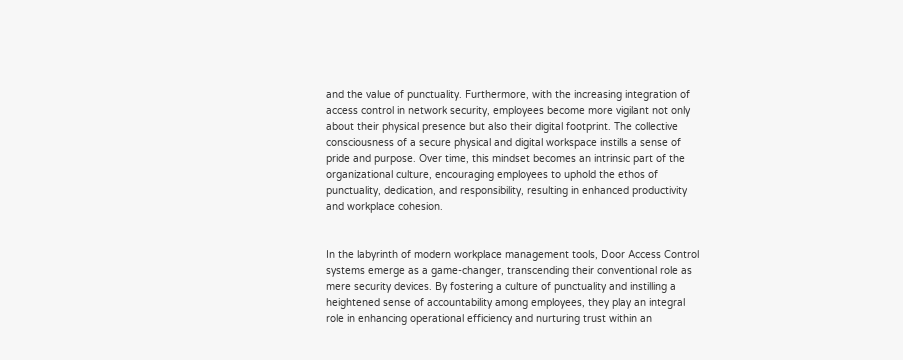and the value of punctuality. Furthermore, with the increasing integration of access control in network security, employees become more vigilant not only about their physical presence but also their digital footprint. The collective consciousness of a secure physical and digital workspace instills a sense of pride and purpose. Over time, this mindset becomes an intrinsic part of the organizational culture, encouraging employees to uphold the ethos of punctuality, dedication, and responsibility, resulting in enhanced productivity and workplace cohesion.


In the labyrinth of modern workplace management tools, Door Access Control systems emerge as a game-changer, transcending their conventional role as mere security devices. By fostering a culture of punctuality and instilling a heightened sense of accountability among employees, they play an integral role in enhancing operational efficiency and nurturing trust within an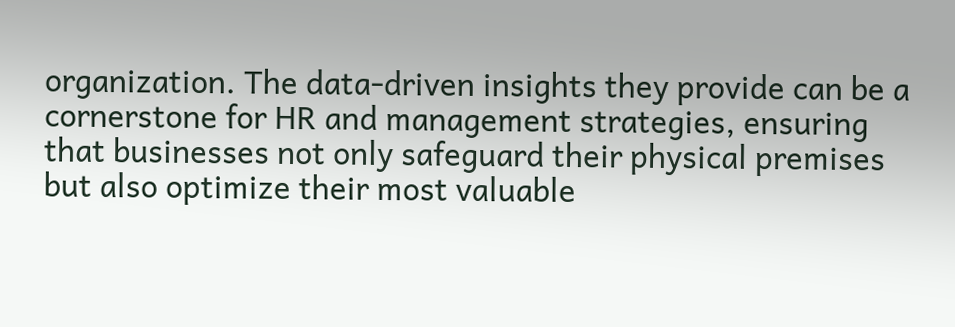organization. The data-driven insights they provide can be a cornerstone for HR and management strategies, ensuring that businesses not only safeguard their physical premises but also optimize their most valuable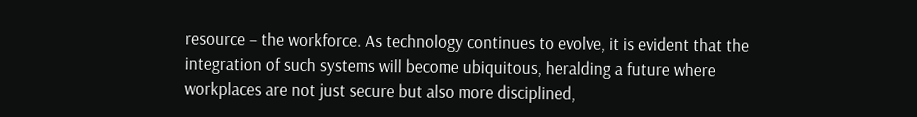resource – the workforce. As technology continues to evolve, it is evident that the integration of such systems will become ubiquitous, heralding a future where workplaces are not just secure but also more disciplined,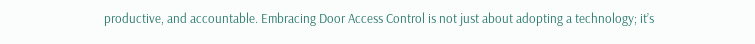productive, and accountable. Embracing Door Access Control is not just about adopting a technology; it’s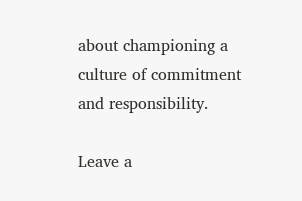about championing a culture of commitment and responsibility.

Leave a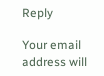Reply

Your email address will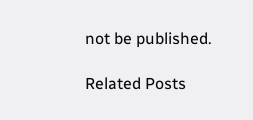not be published.

Related Posts